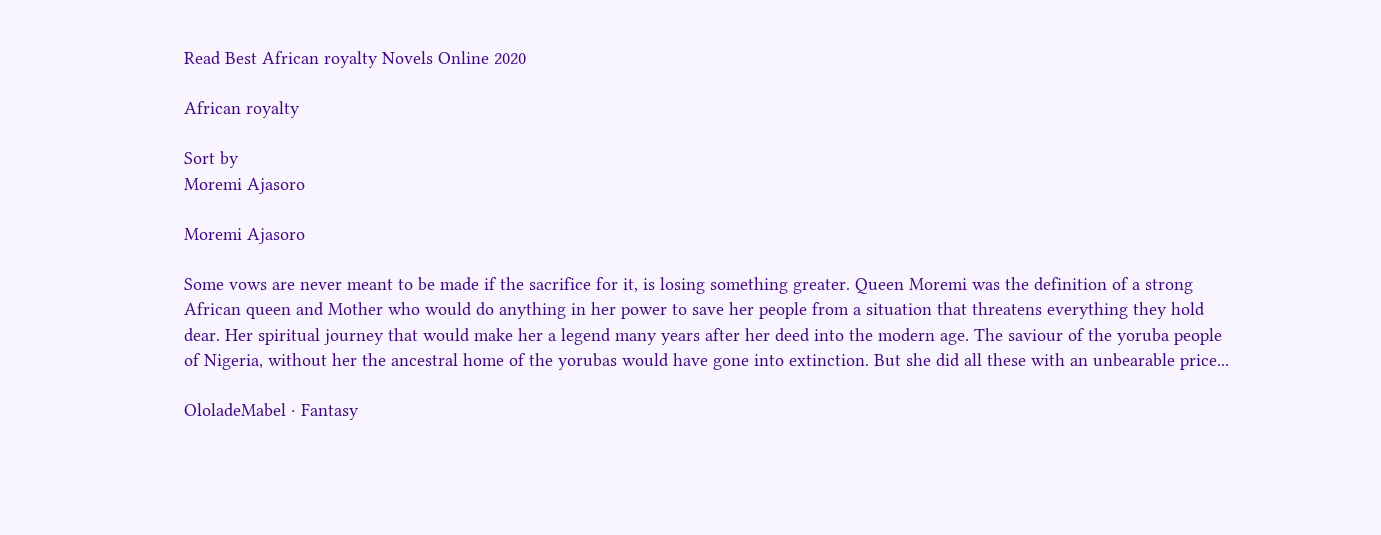Read Best African royalty Novels Online 2020

African royalty

Sort by
Moremi Ajasoro

Moremi Ajasoro

Some vows are never meant to be made if the sacrifice for it, is losing something greater. Queen Moremi was the definition of a strong African queen and Mother who would do anything in her power to save her people from a situation that threatens everything they hold dear. Her spiritual journey that would make her a legend many years after her deed into the modern age. The saviour of the yoruba people of Nigeria, without her the ancestral home of the yorubas would have gone into extinction. But she did all these with an unbearable price...

OloladeMabel · Fantasy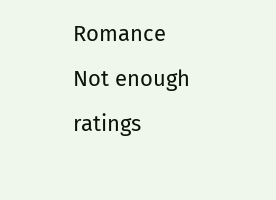Romance
Not enough ratings